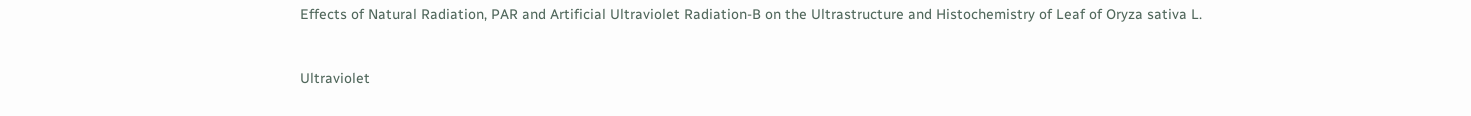Effects of Natural Radiation, PAR and Artificial Ultraviolet Radiation-B on the Ultrastructure and Histochemistry of Leaf of Oryza sativa L.


Ultraviolet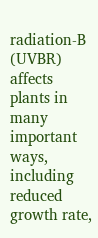radiation-B (UVBR) affects plants in many important ways, including reduced growth rate,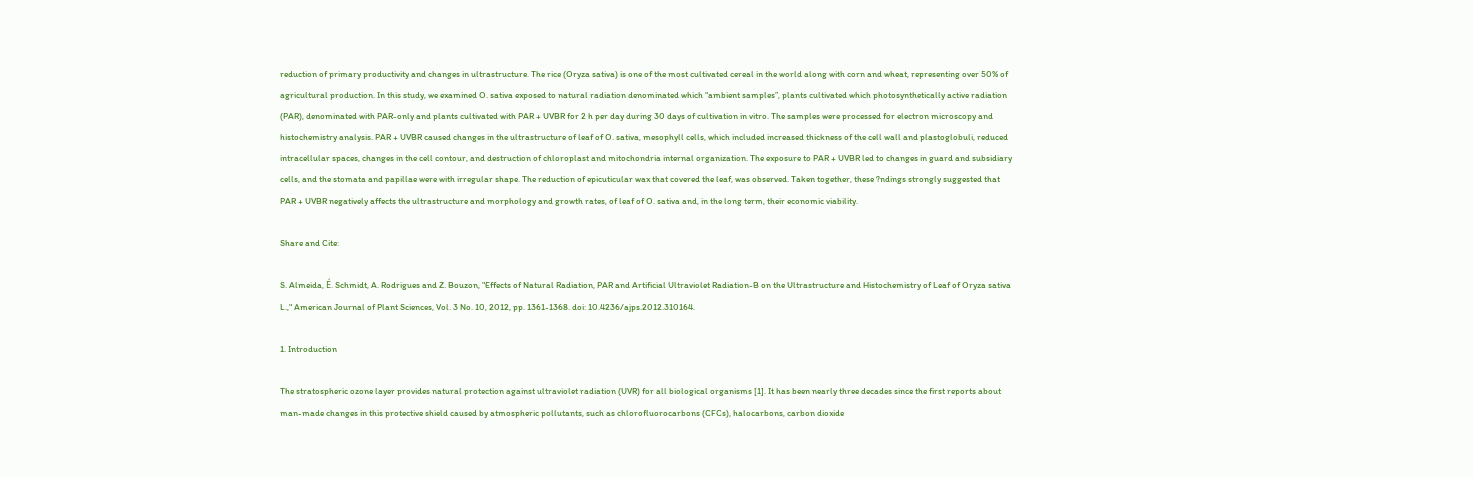reduction of primary productivity and changes in ultrastructure. The rice (Oryza sativa) is one of the most cultivated cereal in the world along with corn and wheat, representing over 50% of agricultural production. In this study, we examined O. sativa exposed to natural radiation denominated which “ambient samples”, plants cultivated which photosynthetically active radiation (PAR), denominated with PAR-only and plants cultivated with PAR + UVBR for 2 h per day during 30 days of cultivation in vitro. The samples were processed for electron microscopy and histochemistry analysis. PAR + UVBR caused changes in the ultrastructure of leaf of O. sativa, mesophyll cells, which included increased thickness of the cell wall and plastoglobuli, reduced intracellular spaces, changes in the cell contour, and destruction of chloroplast and mitochondria internal organization. The exposure to PAR + UVBR led to changes in guard and subsidiary cells, and the stomata and papillae were with irregular shape. The reduction of epicuticular wax that covered the leaf, was observed. Taken together, these ?ndings strongly suggested that PAR + UVBR negatively affects the ultrastructure and morphology and growth rates, of leaf of O. sativa and, in the long term, their economic viability.

Share and Cite:

S. Almeida, É. Schmidt, A. Rodrigues and Z. Bouzon, "Effects of Natural Radiation, PAR and Artificial Ultraviolet Radiation-B on the Ultrastructure and Histochemistry of Leaf of Oryza sativa L.," American Journal of Plant Sciences, Vol. 3 No. 10, 2012, pp. 1361-1368. doi: 10.4236/ajps.2012.310164.

1. Introduction

The stratospheric ozone layer provides natural protection against ultraviolet radiation (UVR) for all biological organisms [1]. It has been nearly three decades since the first reports about man-made changes in this protective shield caused by atmospheric pollutants, such as chlorofluorocarbons (CFCs), halocarbons, carbon dioxide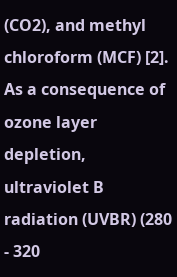(CO2), and methyl chloroform (MCF) [2]. As a consequence of ozone layer depletion, ultraviolet B radiation (UVBR) (280 - 320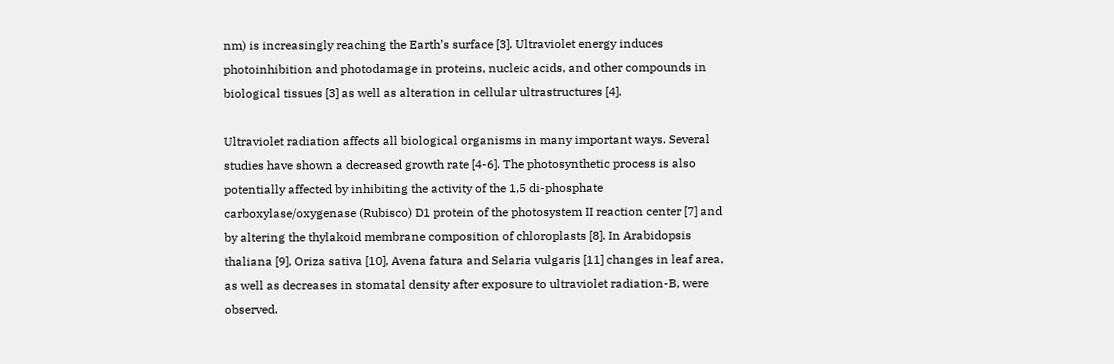nm) is increasingly reaching the Earth’s surface [3]. Ultraviolet energy induces photoinhibition and photodamage in proteins, nucleic acids, and other compounds in biological tissues [3] as well as alteration in cellular ultrastructures [4].

Ultraviolet radiation affects all biological organisms in many important ways. Several studies have shown a decreased growth rate [4-6]. The photosynthetic process is also potentially affected by inhibiting the activity of the 1,5 di-phosphate carboxylase/oxygenase (Rubisco) D1 protein of the photosystem II reaction center [7] and by altering the thylakoid membrane composition of chloroplasts [8]. In Arabidopsis thaliana [9], Oriza sativa [10], Avena fatura and Selaria vulgaris [11] changes in leaf area, as well as decreases in stomatal density after exposure to ultraviolet radiation-B, were observed.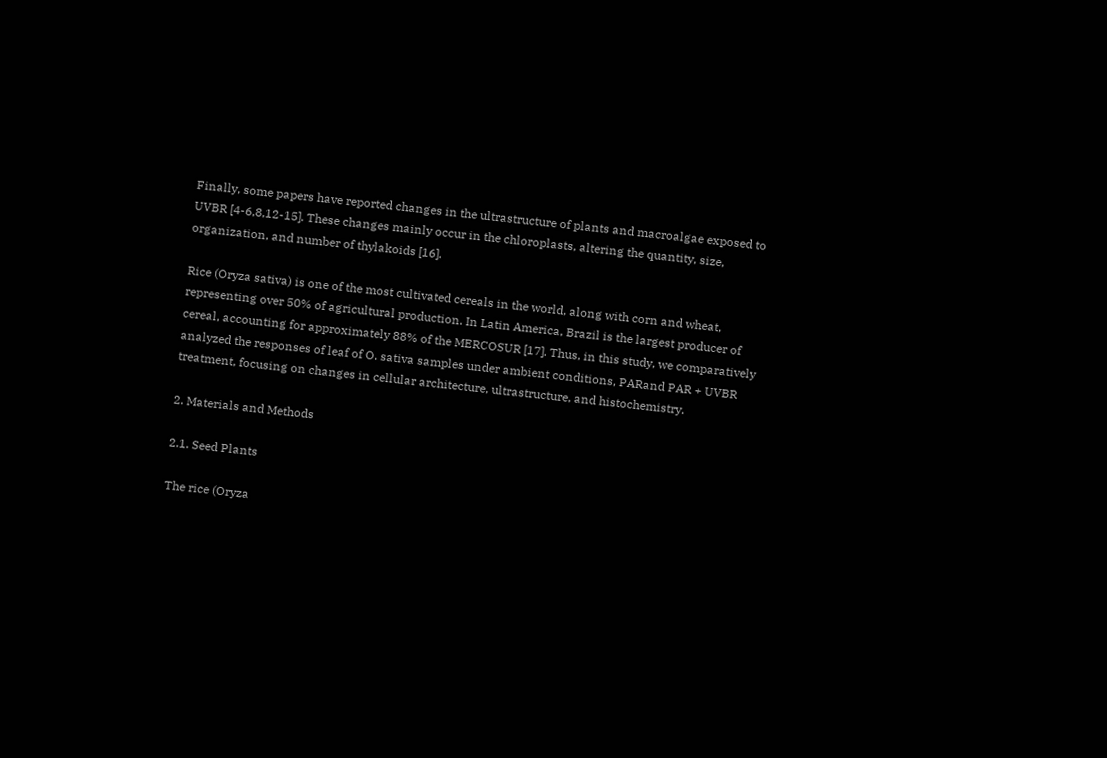Finally, some papers have reported changes in the ultrastructure of plants and macroalgae exposed to UVBR [4-6,8,12-15]. These changes mainly occur in the chloroplasts, altering the quantity, size, organization, and number of thylakoids [16].

Rice (Oryza sativa) is one of the most cultivated cereals in the world, along with corn and wheat, representing over 50% of agricultural production. In Latin America, Brazil is the largest producer of cereal, accounting for approximately 88% of the MERCOSUR [17]. Thus, in this study, we comparatively analyzed the responses of leaf of O. sativa samples under ambient conditions, PARand PAR + UVBR treatment, focusing on changes in cellular architecture, ultrastructure, and histochemistry.

2. Materials and Methods

2.1. Seed Plants

The rice (Oryza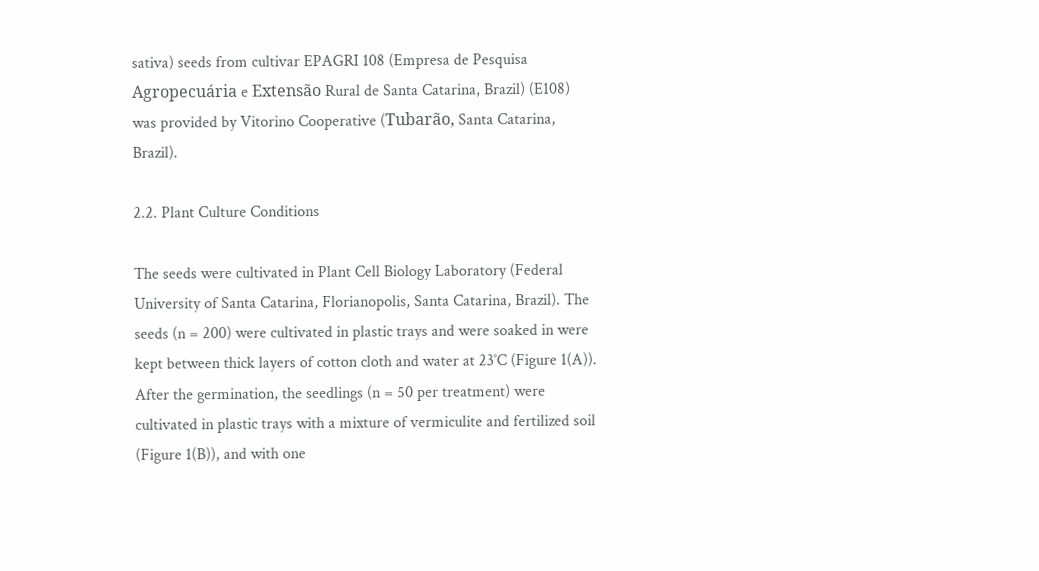sativa) seeds from cultivar EPAGRI 108 (Empresa de Pesquisa Agropecuária e Extensão Rural de Santa Catarina, Brazil) (E108) was provided by Vitorino Cooperative (Tubarão, Santa Catarina, Brazil).

2.2. Plant Culture Conditions

The seeds were cultivated in Plant Cell Biology Laboratory (Federal University of Santa Catarina, Florianopolis, Santa Catarina, Brazil). The seeds (n = 200) were cultivated in plastic trays and were soaked in were kept between thick layers of cotton cloth and water at 23˚C (Figure 1(A)). After the germination, the seedlings (n = 50 per treatment) were cultivated in plastic trays with a mixture of vermiculite and fertilized soil (Figure 1(B)), and with one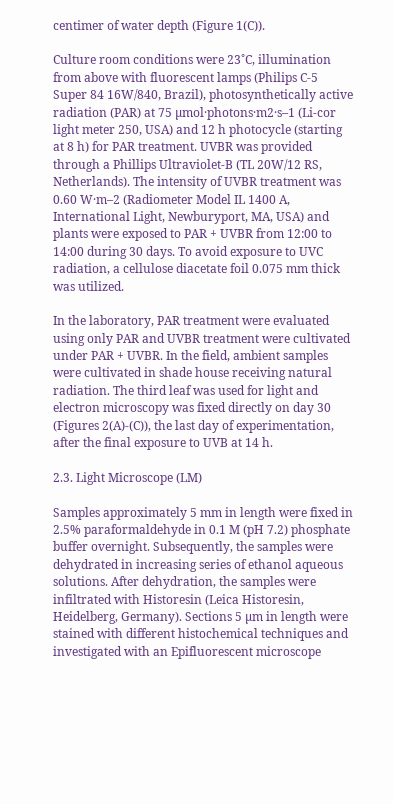centimer of water depth (Figure 1(C)).

Culture room conditions were 23˚C, illumination from above with fluorescent lamps (Philips C-5 Super 84 16W/840, Brazil), photosynthetically active radiation (PAR) at 75 µmol·photons·m2·s–1 (Li-cor light meter 250, USA) and 12 h photocycle (starting at 8 h) for PAR treatment. UVBR was provided through a Phillips Ultraviolet-B (TL 20W/12 RS, Netherlands). The intensity of UVBR treatment was 0.60 W·m–2 (Radiometer Model IL 1400 A, International Light, Newburyport, MA, USA) and plants were exposed to PAR + UVBR from 12:00 to 14:00 during 30 days. To avoid exposure to UVC radiation, a cellulose diacetate foil 0.075 mm thick was utilized.

In the laboratory, PAR treatment were evaluated using only PAR and UVBR treatment were cultivated under PAR + UVBR. In the field, ambient samples were cultivated in shade house receiving natural radiation. The third leaf was used for light and electron microscopy was fixed directly on day 30 (Figures 2(A)-(C)), the last day of experimentation, after the final exposure to UVB at 14 h.

2.3. Light Microscope (LM)

Samples approximately 5 mm in length were fixed in 2.5% paraformaldehyde in 0.1 M (pH 7.2) phosphate buffer overnight. Subsequently, the samples were dehydrated in increasing series of ethanol aqueous solutions. After dehydration, the samples were infiltrated with Historesin (Leica Historesin, Heidelberg, Germany). Sections 5 µm in length were stained with different histochemical techniques and investigated with an Epifluorescent microscope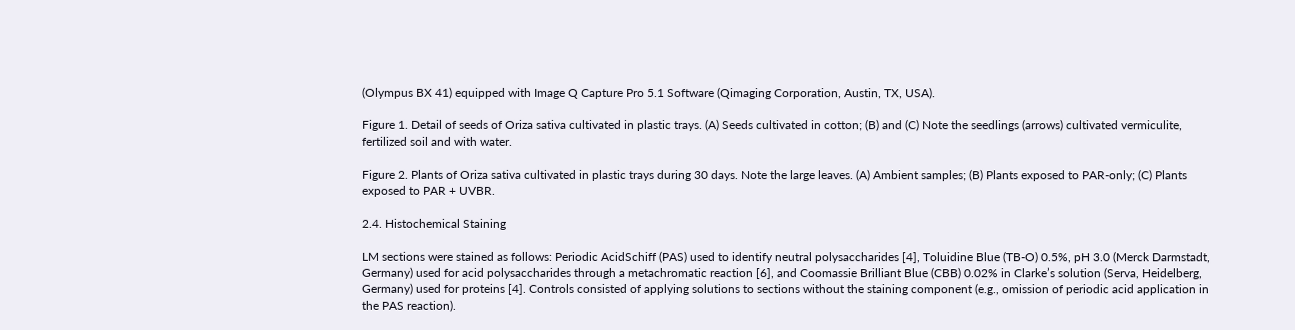(Olympus BX 41) equipped with Image Q Capture Pro 5.1 Software (Qimaging Corporation, Austin, TX, USA).

Figure 1. Detail of seeds of Oriza sativa cultivated in plastic trays. (A) Seeds cultivated in cotton; (B) and (C) Note the seedlings (arrows) cultivated vermiculite, fertilized soil and with water.

Figure 2. Plants of Oriza sativa cultivated in plastic trays during 30 days. Note the large leaves. (A) Ambient samples; (B) Plants exposed to PAR-only; (C) Plants exposed to PAR + UVBR.

2.4. Histochemical Staining

LM sections were stained as follows: Periodic AcidSchiff (PAS) used to identify neutral polysaccharides [4], Toluidine Blue (TB-O) 0.5%, pH 3.0 (Merck Darmstadt, Germany) used for acid polysaccharides through a metachromatic reaction [6], and Coomassie Brilliant Blue (CBB) 0.02% in Clarke’s solution (Serva, Heidelberg, Germany) used for proteins [4]. Controls consisted of applying solutions to sections without the staining component (e.g., omission of periodic acid application in the PAS reaction).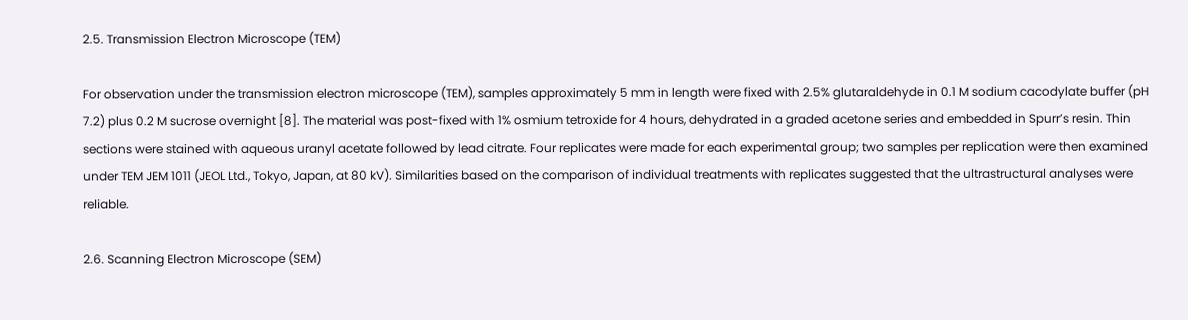2.5. Transmission Electron Microscope (TEM)

For observation under the transmission electron microscope (TEM), samples approximately 5 mm in length were fixed with 2.5% glutaraldehyde in 0.1 M sodium cacodylate buffer (pH 7.2) plus 0.2 M sucrose overnight [8]. The material was post-fixed with 1% osmium tetroxide for 4 hours, dehydrated in a graded acetone series and embedded in Spurr’s resin. Thin sections were stained with aqueous uranyl acetate followed by lead citrate. Four replicates were made for each experimental group; two samples per replication were then examined under TEM JEM 1011 (JEOL Ltd., Tokyo, Japan, at 80 kV). Similarities based on the comparison of individual treatments with replicates suggested that the ultrastructural analyses were reliable.

2.6. Scanning Electron Microscope (SEM)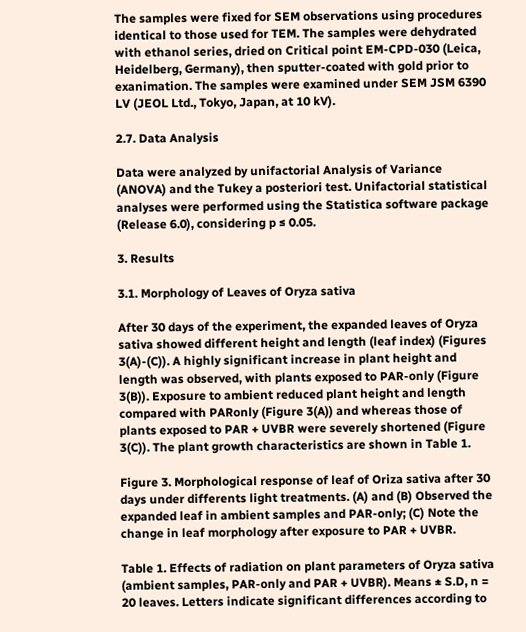The samples were fixed for SEM observations using procedures identical to those used for TEM. The samples were dehydrated with ethanol series, dried on Critical point EM-CPD-030 (Leica, Heidelberg, Germany), then sputter-coated with gold prior to exanimation. The samples were examined under SEM JSM 6390 LV (JEOL Ltd., Tokyo, Japan, at 10 kV).

2.7. Data Analysis

Data were analyzed by unifactorial Analysis of Variance (ANOVA) and the Tukey a posteriori test. Unifactorial statistical analyses were performed using the Statistica software package (Release 6.0), considering p ≤ 0.05.

3. Results

3.1. Morphology of Leaves of Oryza sativa

After 30 days of the experiment, the expanded leaves of Oryza sativa showed different height and length (leaf index) (Figures 3(A)-(C)). A highly significant increase in plant height and length was observed, with plants exposed to PAR-only (Figure 3(B)). Exposure to ambient reduced plant height and length compared with PARonly (Figure 3(A)) and whereas those of plants exposed to PAR + UVBR were severely shortened (Figure 3(C)). The plant growth characteristics are shown in Table 1.

Figure 3. Morphological response of leaf of Oriza sativa after 30 days under differents light treatments. (A) and (B) Observed the expanded leaf in ambient samples and PAR-only; (C) Note the change in leaf morphology after exposure to PAR + UVBR.

Table 1. Effects of radiation on plant parameters of Oryza sativa (ambient samples, PAR-only and PAR + UVBR). Means ± S.D, n = 20 leaves. Letters indicate significant differences according to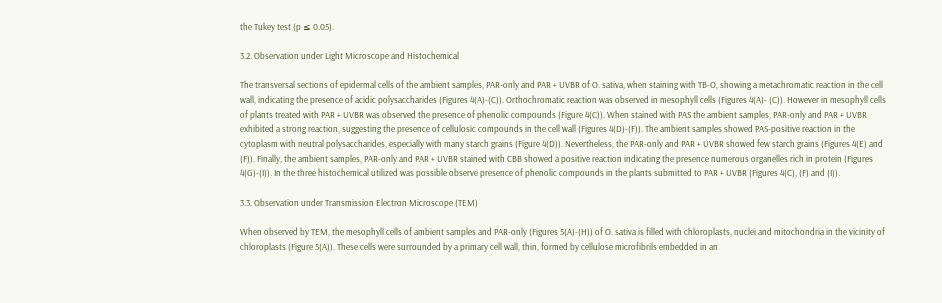the Tukey test (p ≤ 0.05).

3.2. Observation under Light Microscope and Histochemical

The transversal sections of epidermal cells of the ambient samples, PAR-only and PAR + UVBR of O. sativa, when staining with TB-O, showing a metachromatic reaction in the cell wall, indicating the presence of acidic polysaccharides (Figures 4(A)-(C)). Orthochromatic reaction was observed in mesophyll cells (Figures 4(A)- (C)). However in mesophyll cells of plants treated with PAR + UVBR was observed the presence of phenolic compounds (Figure 4(C)). When stained with PAS the ambient samples, PAR-only and PAR + UVBR exhibited a strong reaction, suggesting the presence of cellulosic compounds in the cell wall (Figures 4(D)-(F)). The ambient samples showed PAS-positive reaction in the cytoplasm with neutral polysaccharides, especially with many starch grains (Figure 4(D)). Nevertheless, the PAR-only and PAR + UVBR showed few starch grains (Figures 4(E) and (F)). Finally, the ambient samples, PAR-only and PAR + UVBR stained with CBB showed a positive reaction indicating the presence numerous organelles rich in protein (Figures 4(G)-(I)). In the three histochemical utilized was possible observe presence of phenolic compounds in the plants submitted to PAR + UVBR (Figures 4(C), (F) and (I)).

3.3. Observation under Transmission Electron Microscope (TEM)

When observed by TEM, the mesophyll cells of ambient samples and PAR-only (Figures 5(A)-(H)) of O. sativa is filled with chloroplasts, nuclei and mitochondria in the vicinity of chloroplasts (Figure 5(A)). These cells were surrounded by a primary cell wall, thin, formed by cellulose microfibrils embedded in an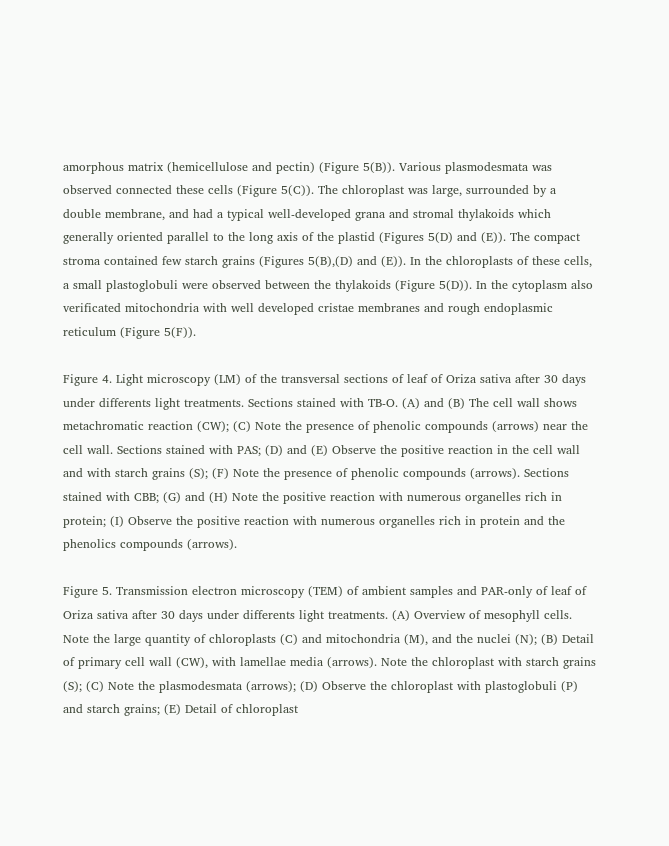amorphous matrix (hemicellulose and pectin) (Figure 5(B)). Various plasmodesmata was observed connected these cells (Figure 5(C)). The chloroplast was large, surrounded by a double membrane, and had a typical well-developed grana and stromal thylakoids which generally oriented parallel to the long axis of the plastid (Figures 5(D) and (E)). The compact stroma contained few starch grains (Figures 5(B),(D) and (E)). In the chloroplasts of these cells, a small plastoglobuli were observed between the thylakoids (Figure 5(D)). In the cytoplasm also verificated mitochondria with well developed cristae membranes and rough endoplasmic reticulum (Figure 5(F)).

Figure 4. Light microscopy (LM) of the transversal sections of leaf of Oriza sativa after 30 days under differents light treatments. Sections stained with TB-O. (A) and (B) The cell wall shows metachromatic reaction (CW); (C) Note the presence of phenolic compounds (arrows) near the cell wall. Sections stained with PAS; (D) and (E) Observe the positive reaction in the cell wall and with starch grains (S); (F) Note the presence of phenolic compounds (arrows). Sections stained with CBB; (G) and (H) Note the positive reaction with numerous organelles rich in protein; (I) Observe the positive reaction with numerous organelles rich in protein and the phenolics compounds (arrows).

Figure 5. Transmission electron microscopy (TEM) of ambient samples and PAR-only of leaf of Oriza sativa after 30 days under differents light treatments. (A) Overview of mesophyll cells. Note the large quantity of chloroplasts (C) and mitochondria (M), and the nuclei (N); (B) Detail of primary cell wall (CW), with lamellae media (arrows). Note the chloroplast with starch grains (S); (C) Note the plasmodesmata (arrows); (D) Observe the chloroplast with plastoglobuli (P) and starch grains; (E) Detail of chloroplast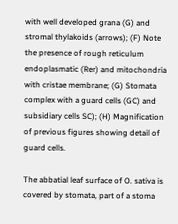with well developed grana (G) and stromal thylakoids (arrows); (F) Note the presence of rough reticulum endoplasmatic (Rer) and mitochondria with cristae membrane; (G) Stomata complex with a guard cells (GC) and subsidiary cells SC); (H) Magnification of previous figures showing detail of guard cells.

The abbatial leaf surface of O. sativa is covered by stomata, part of a stoma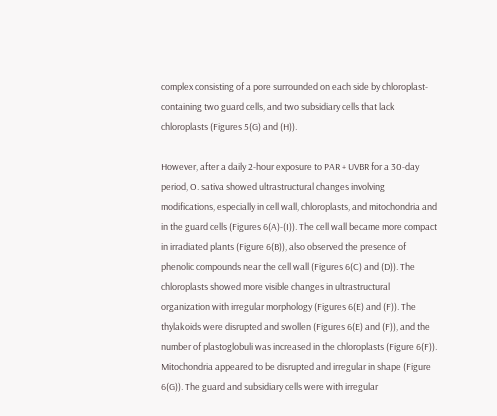complex consisting of a pore surrounded on each side by chloroplast-containing two guard cells, and two subsidiary cells that lack chloroplasts (Figures 5(G) and (H)).

However, after a daily 2-hour exposure to PAR + UVBR for a 30-day period, O. sativa showed ultrastructural changes involving modifications, especially in cell wall, chloroplasts, and mitochondria and in the guard cells (Figures 6(A)-(I)). The cell wall became more compact in irradiated plants (Figure 6(B)), also observed the presence of phenolic compounds near the cell wall (Figures 6(C) and (D)). The chloroplasts showed more visible changes in ultrastructural organization with irregular morphology (Figures 6(E) and (F)). The thylakoids were disrupted and swollen (Figures 6(E) and (F)), and the number of plastoglobuli was increased in the chloroplasts (Figure 6(F)). Mitochondria appeared to be disrupted and irregular in shape (Figure 6(G)). The guard and subsidiary cells were with irregular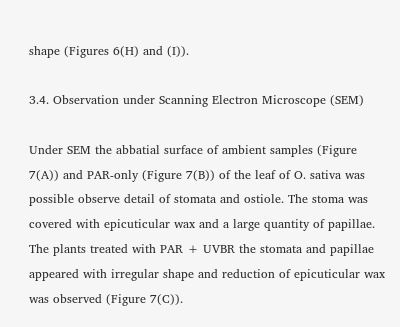shape (Figures 6(H) and (I)).

3.4. Observation under Scanning Electron Microscope (SEM)

Under SEM the abbatial surface of ambient samples (Figure 7(A)) and PAR-only (Figure 7(B)) of the leaf of O. sativa was possible observe detail of stomata and ostiole. The stoma was covered with epicuticular wax and a large quantity of papillae. The plants treated with PAR + UVBR the stomata and papillae appeared with irregular shape and reduction of epicuticular wax was observed (Figure 7(C)).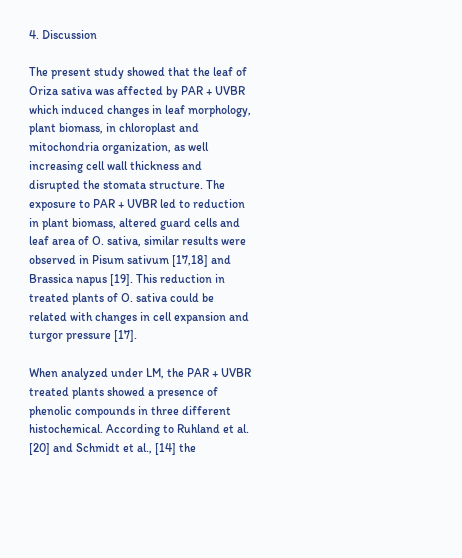4. Discussion

The present study showed that the leaf of Oriza sativa was affected by PAR + UVBR which induced changes in leaf morphology, plant biomass, in chloroplast and mitochondria organization, as well increasing cell wall thickness and disrupted the stomata structure. The exposure to PAR + UVBR led to reduction in plant biomass, altered guard cells and leaf area of O. sativa, similar results were observed in Pisum sativum [17,18] and Brassica napus [19]. This reduction in treated plants of O. sativa could be related with changes in cell expansion and turgor pressure [17].

When analyzed under LM, the PAR + UVBR treated plants showed a presence of phenolic compounds in three different histochemical. According to Ruhland et al. [20] and Schmidt et al., [14] the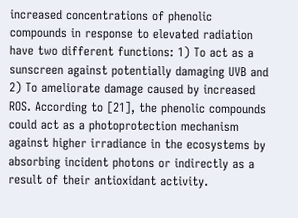increased concentrations of phenolic compounds in response to elevated radiation have two different functions: 1) To act as a sunscreen against potentially damaging UVB and 2) To ameliorate damage caused by increased ROS. According to [21], the phenolic compounds could act as a photoprotection mechanism against higher irradiance in the ecosystems by absorbing incident photons or indirectly as a result of their antioxidant activity.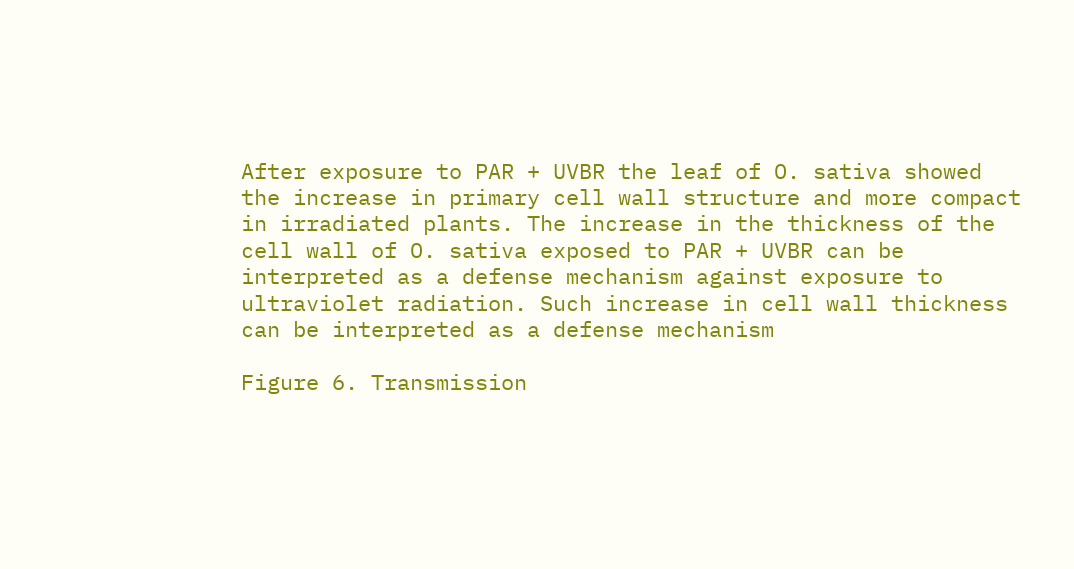After exposure to PAR + UVBR the leaf of O. sativa showed the increase in primary cell wall structure and more compact in irradiated plants. The increase in the thickness of the cell wall of O. sativa exposed to PAR + UVBR can be interpreted as a defense mechanism against exposure to ultraviolet radiation. Such increase in cell wall thickness can be interpreted as a defense mechanism

Figure 6. Transmission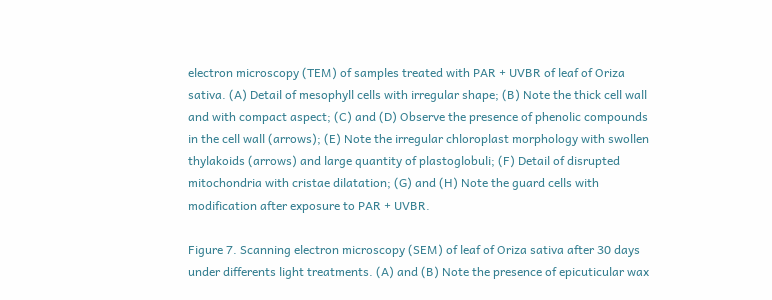electron microscopy (TEM) of samples treated with PAR + UVBR of leaf of Oriza sativa. (A) Detail of mesophyll cells with irregular shape; (B) Note the thick cell wall and with compact aspect; (C) and (D) Observe the presence of phenolic compounds in the cell wall (arrows); (E) Note the irregular chloroplast morphology with swollen thylakoids (arrows) and large quantity of plastoglobuli; (F) Detail of disrupted mitochondria with cristae dilatation; (G) and (H) Note the guard cells with modification after exposure to PAR + UVBR.

Figure 7. Scanning electron microscopy (SEM) of leaf of Oriza sativa after 30 days under differents light treatments. (A) and (B) Note the presence of epicuticular wax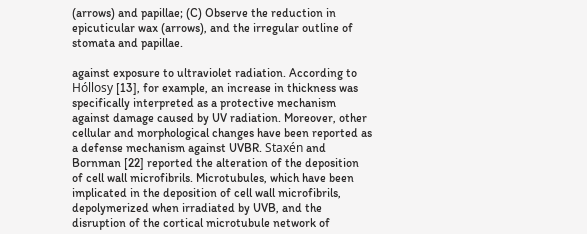(arrows) and papillae; (C) Observe the reduction in epicuticular wax (arrows), and the irregular outline of stomata and papillae.

against exposure to ultraviolet radiation. According to Hóllosy [13], for example, an increase in thickness was specifically interpreted as a protective mechanism against damage caused by UV radiation. Moreover, other cellular and morphological changes have been reported as a defense mechanism against UVBR. Staxén and Bornman [22] reported the alteration of the deposition of cell wall microfibrils. Microtubules, which have been implicated in the deposition of cell wall microfibrils, depolymerized when irradiated by UVB, and the disruption of the cortical microtubule network of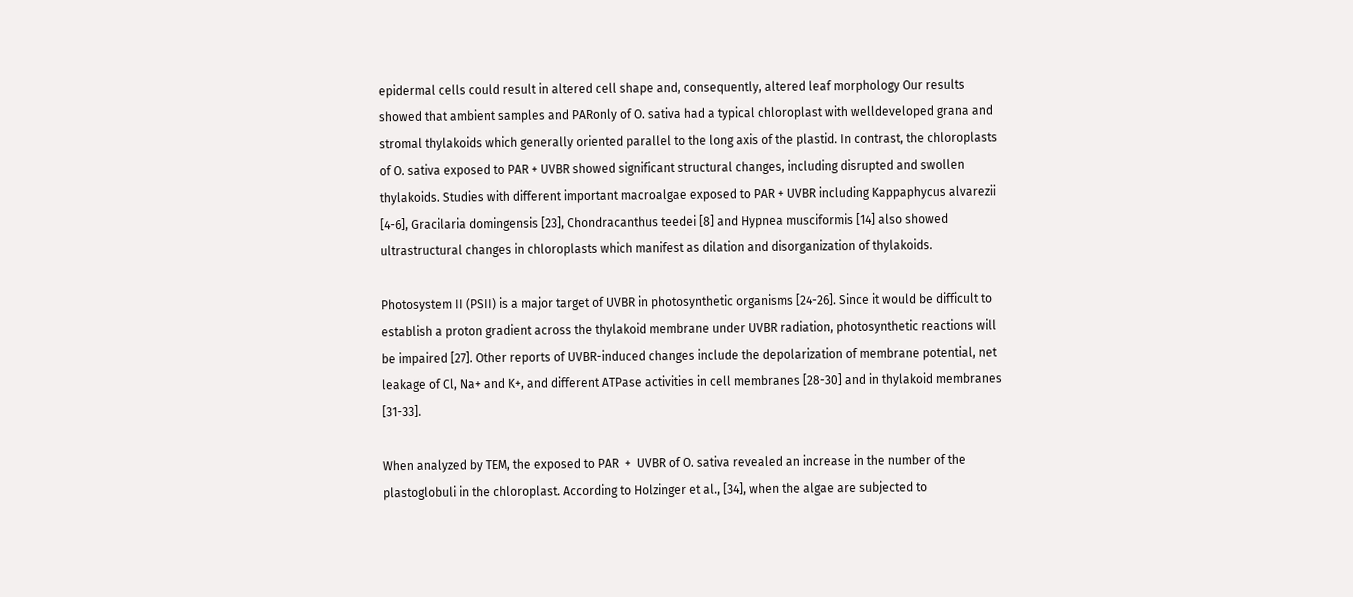epidermal cells could result in altered cell shape and, consequently, altered leaf morphology Our results showed that ambient samples and PARonly of O. sativa had a typical chloroplast with welldeveloped grana and stromal thylakoids which generally oriented parallel to the long axis of the plastid. In contrast, the chloroplasts of O. sativa exposed to PAR + UVBR showed significant structural changes, including disrupted and swollen thylakoids. Studies with different important macroalgae exposed to PAR + UVBR including Kappaphycus alvarezii [4-6], Gracilaria domingensis [23], Chondracanthus teedei [8] and Hypnea musciformis [14] also showed ultrastructural changes in chloroplasts which manifest as dilation and disorganization of thylakoids.

Photosystem II (PSII) is a major target of UVBR in photosynthetic organisms [24-26]. Since it would be difficult to establish a proton gradient across the thylakoid membrane under UVBR radiation, photosynthetic reactions will be impaired [27]. Other reports of UVBR-induced changes include the depolarization of membrane potential, net leakage of Cl, Na+ and K+, and different ATPase activities in cell membranes [28-30] and in thylakoid membranes [31-33].

When analyzed by TEM, the exposed to PAR  +  UVBR of O. sativa revealed an increase in the number of the plastoglobuli in the chloroplast. According to Holzinger et al., [34], when the algae are subjected to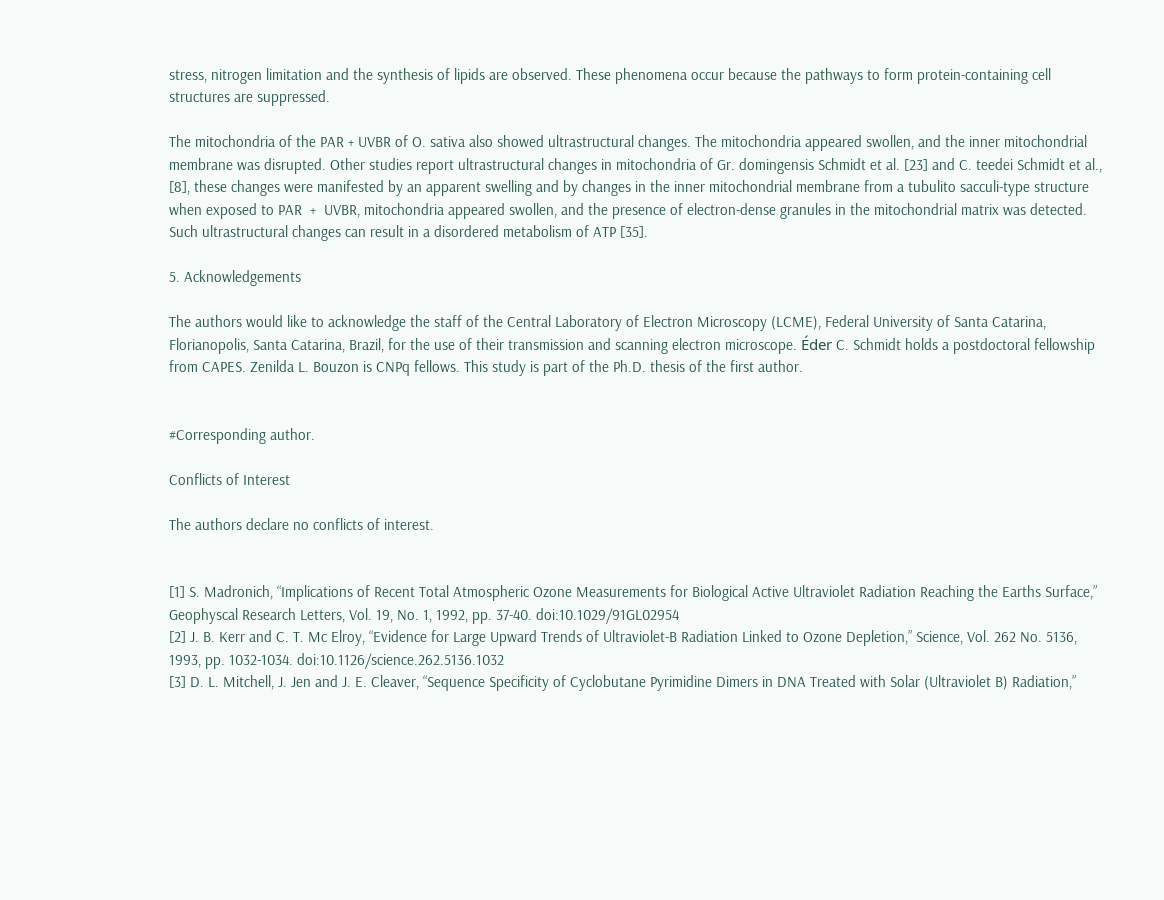stress, nitrogen limitation and the synthesis of lipids are observed. These phenomena occur because the pathways to form protein-containing cell structures are suppressed.

The mitochondria of the PAR + UVBR of O. sativa also showed ultrastructural changes. The mitochondria appeared swollen, and the inner mitochondrial membrane was disrupted. Other studies report ultrastructural changes in mitochondria of Gr. domingensis Schmidt et al. [23] and C. teedei Schmidt et al., [8], these changes were manifested by an apparent swelling and by changes in the inner mitochondrial membrane from a tubulito sacculi-type structure when exposed to PAR  +  UVBR, mitochondria appeared swollen, and the presence of electron-dense granules in the mitochondrial matrix was detected. Such ultrastructural changes can result in a disordered metabolism of ATP [35].

5. Acknowledgements

The authors would like to acknowledge the staff of the Central Laboratory of Electron Microscopy (LCME), Federal University of Santa Catarina, Florianopolis, Santa Catarina, Brazil, for the use of their transmission and scanning electron microscope. Éder C. Schmidt holds a postdoctoral fellowship from CAPES. Zenilda L. Bouzon is CNPq fellows. This study is part of the Ph.D. thesis of the first author.


#Corresponding author.

Conflicts of Interest

The authors declare no conflicts of interest.


[1] S. Madronich, “Implications of Recent Total Atmospheric Ozone Measurements for Biological Active Ultraviolet Radiation Reaching the Earths Surface,” Geophyscal Research Letters, Vol. 19, No. 1, 1992, pp. 37-40. doi:10.1029/91GL02954
[2] J. B. Kerr and C. T. Mc Elroy, “Evidence for Large Upward Trends of Ultraviolet-B Radiation Linked to Ozone Depletion,” Science, Vol. 262 No. 5136, 1993, pp. 1032-1034. doi:10.1126/science.262.5136.1032
[3] D. L. Mitchell, J. Jen and J. E. Cleaver, “Sequence Specificity of Cyclobutane Pyrimidine Dimers in DNA Treated with Solar (Ultraviolet B) Radiation,”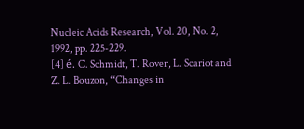Nucleic Acids Research, Vol. 20, No. 2, 1992, pp. 225-229.
[4] é. C. Schmidt, T. Rover, L. Scariot and Z. L. Bouzon, “Changes in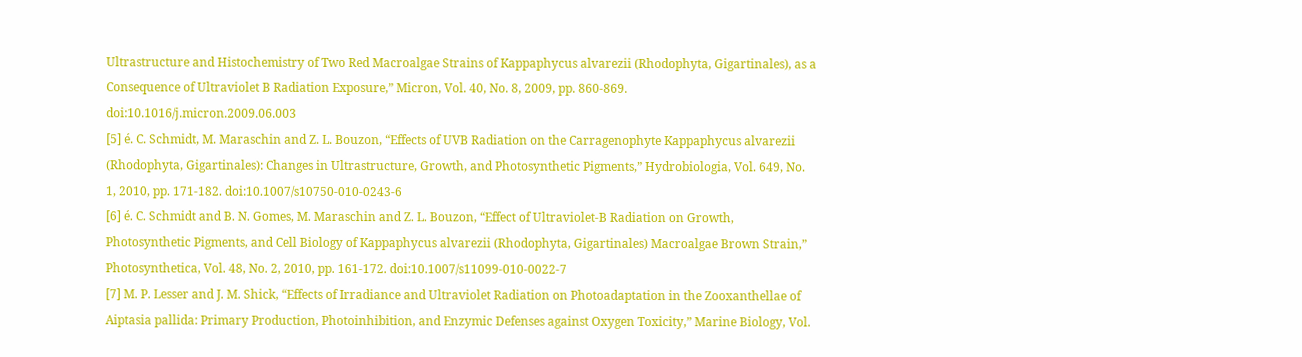Ultrastructure and Histochemistry of Two Red Macroalgae Strains of Kappaphycus alvarezii (Rhodophyta, Gigartinales), as a Consequence of Ultraviolet B Radiation Exposure,” Micron, Vol. 40, No. 8, 2009, pp. 860-869. doi:10.1016/j.micron.2009.06.003
[5] é. C. Schmidt, M. Maraschin and Z. L. Bouzon, “Effects of UVB Radiation on the Carragenophyte Kappaphycus alvarezii (Rhodophyta, Gigartinales): Changes in Ultrastructure, Growth, and Photosynthetic Pigments,” Hydrobiologia, Vol. 649, No. 1, 2010, pp. 171-182. doi:10.1007/s10750-010-0243-6
[6] é. C. Schmidt and B. N. Gomes, M. Maraschin and Z. L. Bouzon, “Effect of Ultraviolet-B Radiation on Growth, Photosynthetic Pigments, and Cell Biology of Kappaphycus alvarezii (Rhodophyta, Gigartinales) Macroalgae Brown Strain,” Photosynthetica, Vol. 48, No. 2, 2010, pp. 161-172. doi:10.1007/s11099-010-0022-7
[7] M. P. Lesser and J. M. Shick, “Effects of Irradiance and Ultraviolet Radiation on Photoadaptation in the Zooxanthellae of Aiptasia pallida: Primary Production, Photoinhibition, and Enzymic Defenses against Oxygen Toxicity,” Marine Biology, Vol.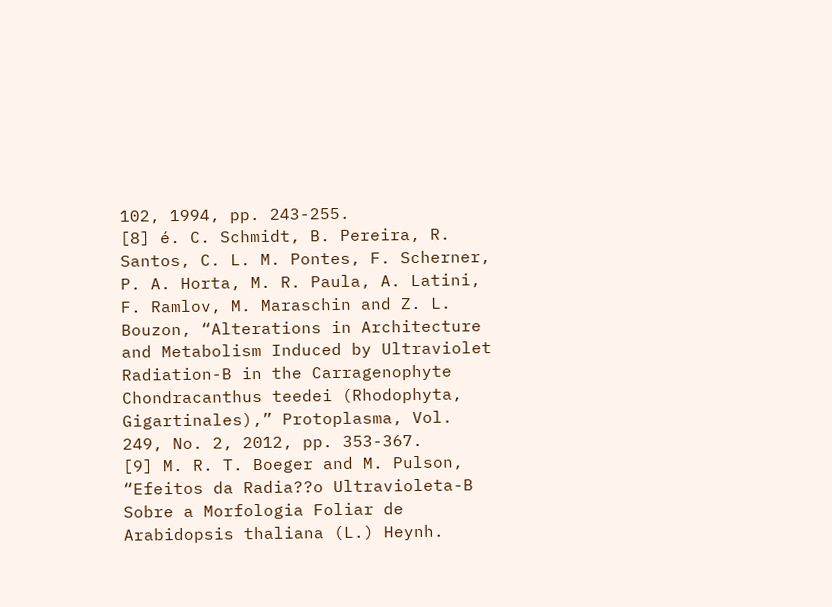102, 1994, pp. 243-255.
[8] é. C. Schmidt, B. Pereira, R. Santos, C. L. M. Pontes, F. Scherner, P. A. Horta, M. R. Paula, A. Latini, F. Ramlov, M. Maraschin and Z. L. Bouzon, “Alterations in Architecture and Metabolism Induced by Ultraviolet Radiation-B in the Carragenophyte Chondracanthus teedei (Rhodophyta, Gigartinales),” Protoplasma, Vol. 249, No. 2, 2012, pp. 353-367.
[9] M. R. T. Boeger and M. Pulson, “Efeitos da Radia??o Ultravioleta-B Sobre a Morfologia Foliar de Arabidopsis thaliana (L.) Heynh.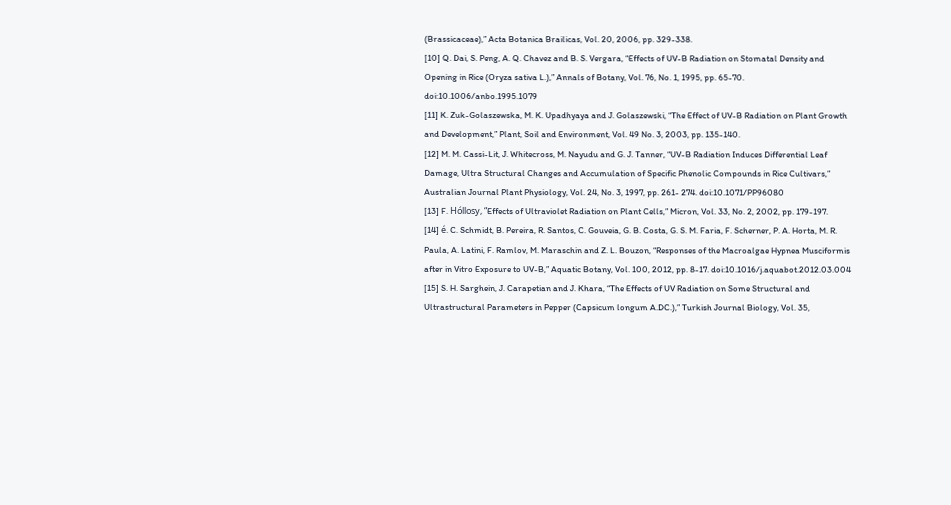(Brassicaceae),” Acta Botanica Brailicas, Vol. 20, 2006, pp. 329-338.
[10] Q. Dai, S. Peng, A. Q. Chavez and B. S. Vergara, “Effects of UV-B Radiation on Stomatal Density and Opening in Rice (Oryza sativa L.),” Annals of Botany, Vol. 76, No. 1, 1995, pp. 65-70. doi:10.1006/anbo.1995.1079
[11] K. Zuk-Golaszewska, M. K. Upadhyaya and J. Golaszewski, “The Effect of UV-B Radiation on Plant Growth and Development,” Plant, Soil and Environment, Vol. 49 No. 3, 2003, pp. 135-140.
[12] M. M. Cassi-Lit, J. Whitecross, M. Nayudu and G. J. Tanner, “UV-B Radiation Induces Differential Leaf Damage, Ultra Structural Changes and Accumulation of Specific Phenolic Compounds in Rice Cultivars,” Australian Journal Plant Physiology, Vol. 24, No. 3, 1997, pp. 261- 274. doi:10.1071/PP96080
[13] F. Hóllosy, “Effects of Ultraviolet Radiation on Plant Cells,” Micron, Vol. 33, No. 2, 2002, pp. 179-197.
[14] é. C. Schmidt, B. Pereira, R. Santos, C. Gouveia, G. B. Costa, G. S. M. Faria, F. Scherner, P. A. Horta, M. R. Paula, A. Latini, F. Ramlov, M. Maraschin and Z. L. Bouzon, “Responses of the Macroalgae Hypnea Musciformis after in Vitro Exposure to UV-B,” Aquatic Botany, Vol. 100, 2012, pp. 8-17. doi:10.1016/j.aquabot.2012.03.004
[15] S. H. Sarghein, J. Carapetian and J. Khara, “The Effects of UV Radiation on Some Structural and Ultrastructural Parameters in Pepper (Capsicum longum A.DC.),” Turkish Journal Biology, Vol. 35,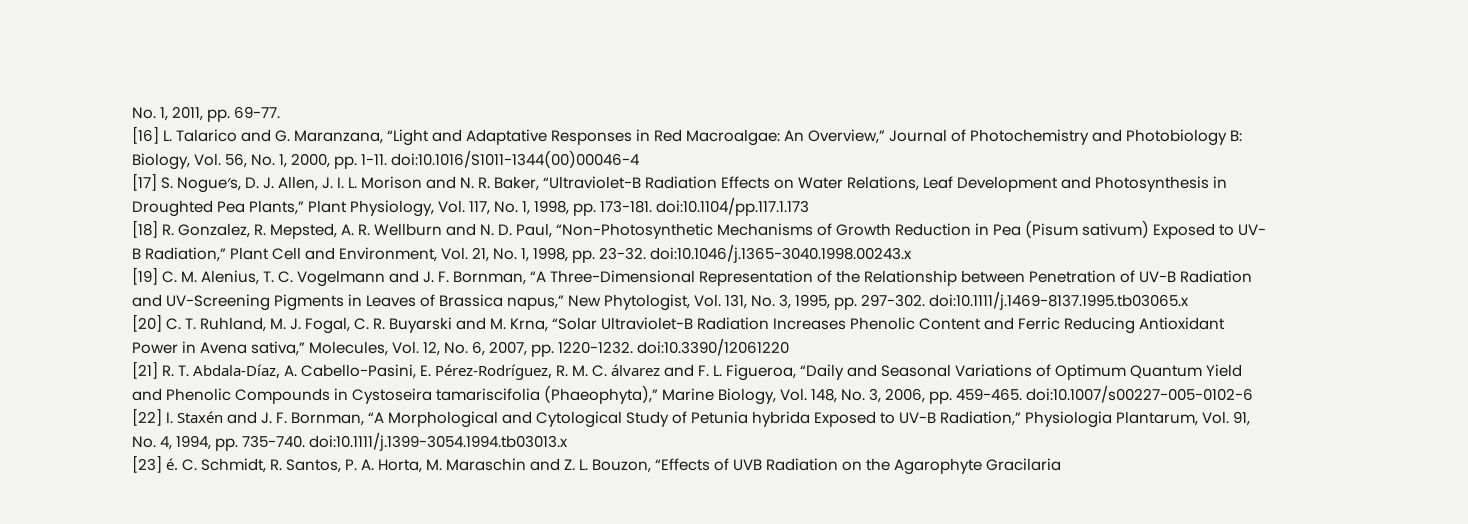No. 1, 2011, pp. 69-77.
[16] L. Talarico and G. Maranzana, “Light and Adaptative Responses in Red Macroalgae: An Overview,” Journal of Photochemistry and Photobiology B: Biology, Vol. 56, No. 1, 2000, pp. 1-11. doi:10.1016/S1011-1344(00)00046-4
[17] S. Nogue′s, D. J. Allen, J. I. L. Morison and N. R. Baker, “Ultraviolet-B Radiation Effects on Water Relations, Leaf Development and Photosynthesis in Droughted Pea Plants,” Plant Physiology, Vol. 117, No. 1, 1998, pp. 173-181. doi:10.1104/pp.117.1.173
[18] R. Gonzalez, R. Mepsted, A. R. Wellburn and N. D. Paul, “Non-Photosynthetic Mechanisms of Growth Reduction in Pea (Pisum sativum) Exposed to UV-B Radiation,” Plant Cell and Environment, Vol. 21, No. 1, 1998, pp. 23-32. doi:10.1046/j.1365-3040.1998.00243.x
[19] C. M. Alenius, T. C. Vogelmann and J. F. Bornman, “A Three-Dimensional Representation of the Relationship between Penetration of UV-B Radiation and UV-Screening Pigments in Leaves of Brassica napus,” New Phytologist, Vol. 131, No. 3, 1995, pp. 297-302. doi:10.1111/j.1469-8137.1995.tb03065.x
[20] C. T. Ruhland, M. J. Fogal, C. R. Buyarski and M. Krna, “Solar Ultraviolet-B Radiation Increases Phenolic Content and Ferric Reducing Antioxidant Power in Avena sativa,” Molecules, Vol. 12, No. 6, 2007, pp. 1220-1232. doi:10.3390/12061220
[21] R. T. Abdala-Díaz, A. Cabello-Pasini, E. Pérez-Rodríguez, R. M. C. álvarez and F. L. Figueroa, “Daily and Seasonal Variations of Optimum Quantum Yield and Phenolic Compounds in Cystoseira tamariscifolia (Phaeophyta),” Marine Biology, Vol. 148, No. 3, 2006, pp. 459-465. doi:10.1007/s00227-005-0102-6
[22] I. Staxén and J. F. Bornman, “A Morphological and Cytological Study of Petunia hybrida Exposed to UV-B Radiation,” Physiologia Plantarum, Vol. 91, No. 4, 1994, pp. 735-740. doi:10.1111/j.1399-3054.1994.tb03013.x
[23] é. C. Schmidt, R. Santos, P. A. Horta, M. Maraschin and Z. L. Bouzon, “Effects of UVB Radiation on the Agarophyte Gracilaria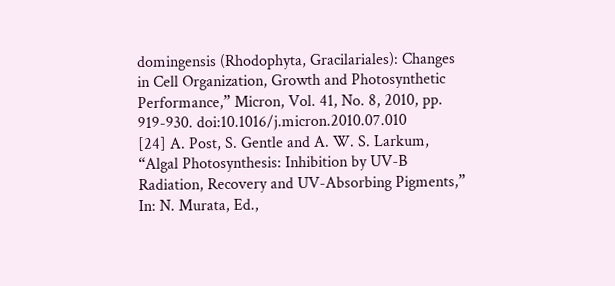domingensis (Rhodophyta, Gracilariales): Changes in Cell Organization, Growth and Photosynthetic Performance,” Micron, Vol. 41, No. 8, 2010, pp. 919-930. doi:10.1016/j.micron.2010.07.010
[24] A. Post, S. Gentle and A. W. S. Larkum, “Algal Photosynthesis: Inhibition by UV-B Radiation, Recovery and UV-Absorbing Pigments,” In: N. Murata, Ed.,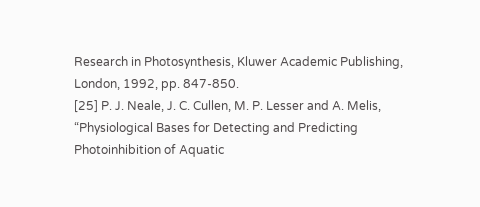Research in Photosynthesis, Kluwer Academic Publishing, London, 1992, pp. 847-850.
[25] P. J. Neale, J. C. Cullen, M. P. Lesser and A. Melis, “Physiological Bases for Detecting and Predicting Photoinhibition of Aquatic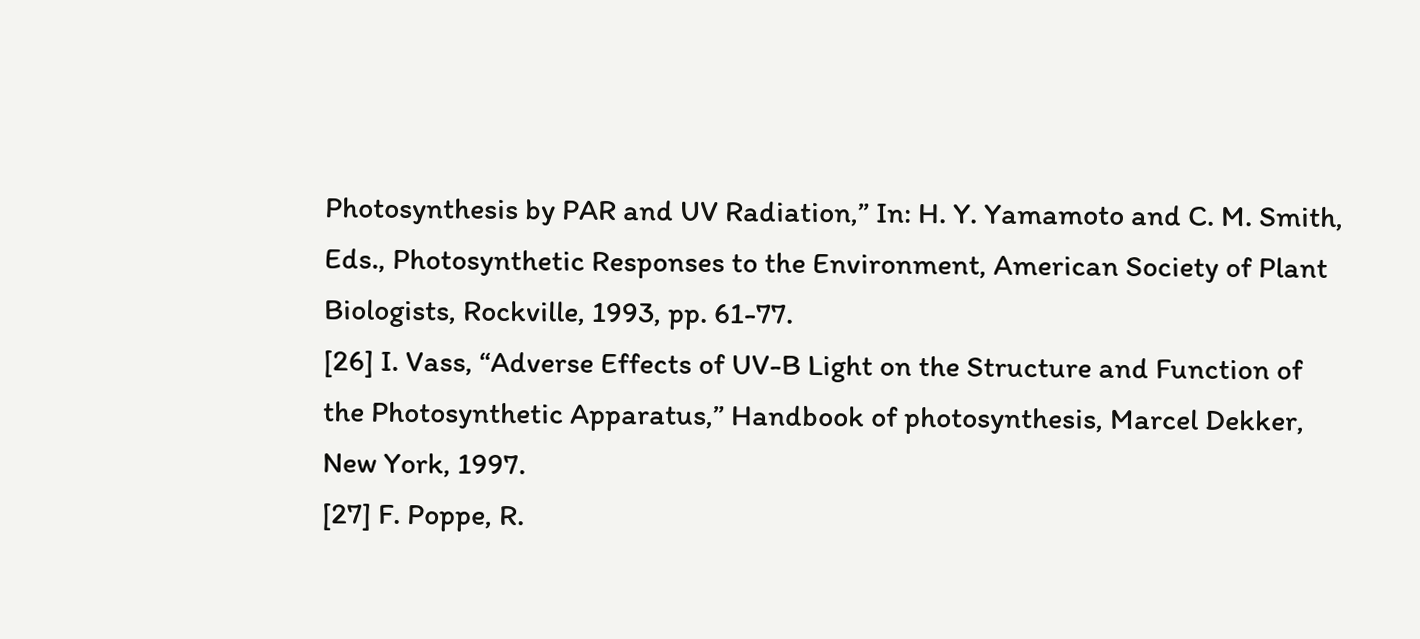Photosynthesis by PAR and UV Radiation,” In: H. Y. Yamamoto and C. M. Smith, Eds., Photosynthetic Responses to the Environment, American Society of Plant Biologists, Rockville, 1993, pp. 61-77.
[26] I. Vass, “Adverse Effects of UV-B Light on the Structure and Function of the Photosynthetic Apparatus,” Handbook of photosynthesis, Marcel Dekker, New York, 1997.
[27] F. Poppe, R.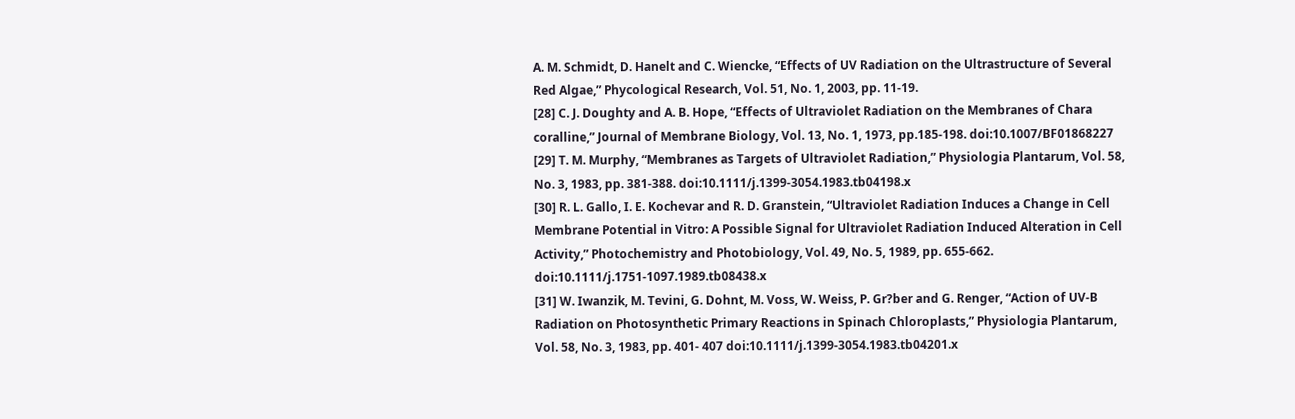A. M. Schmidt, D. Hanelt and C. Wiencke, “Effects of UV Radiation on the Ultrastructure of Several Red Algae,” Phycological Research, Vol. 51, No. 1, 2003, pp. 11-19.
[28] C. J. Doughty and A. B. Hope, “Effects of Ultraviolet Radiation on the Membranes of Chara coralline,” Journal of Membrane Biology, Vol. 13, No. 1, 1973, pp.185-198. doi:10.1007/BF01868227
[29] T. M. Murphy, “Membranes as Targets of Ultraviolet Radiation,” Physiologia Plantarum, Vol. 58, No. 3, 1983, pp. 381-388. doi:10.1111/j.1399-3054.1983.tb04198.x
[30] R. L. Gallo, I. E. Kochevar and R. D. Granstein, “Ultraviolet Radiation Induces a Change in Cell Membrane Potential in Vitro: A Possible Signal for Ultraviolet Radiation Induced Alteration in Cell Activity,” Photochemistry and Photobiology, Vol. 49, No. 5, 1989, pp. 655-662. doi:10.1111/j.1751-1097.1989.tb08438.x
[31] W. Iwanzik, M. Tevini, G. Dohnt, M. Voss, W. Weiss, P. Gr?ber and G. Renger, “Action of UV-B Radiation on Photosynthetic Primary Reactions in Spinach Chloroplasts,” Physiologia Plantarum, Vol. 58, No. 3, 1983, pp. 401- 407 doi:10.1111/j.1399-3054.1983.tb04201.x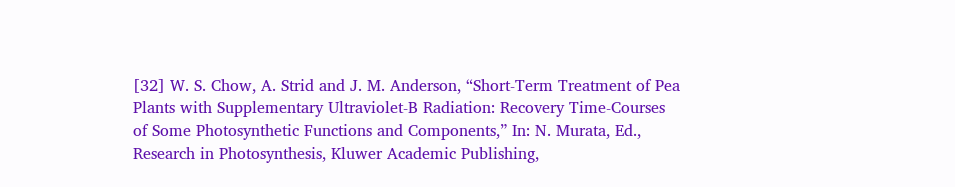[32] W. S. Chow, A. Strid and J. M. Anderson, “Short-Term Treatment of Pea Plants with Supplementary Ultraviolet-B Radiation: Recovery Time-Courses of Some Photosynthetic Functions and Components,” In: N. Murata, Ed., Research in Photosynthesis, Kluwer Academic Publishing,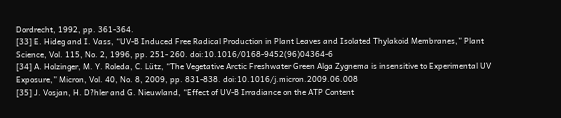Dordrecht, 1992, pp. 361-364.
[33] E. Hideg and I. Vass, “UV-B Induced Free Radical Production in Plant Leaves and Isolated Thylakoid Membranes,” Plant Science, Vol. 115, No. 2, 1996, pp. 251- 260. doi:10.1016/0168-9452(96)04364-6
[34] A. Holzinger, M. Y. Roleda, C. Lütz, “The Vegetative Arctic Freshwater Green Alga Zygnema is insensitive to Experimental UV Exposure,” Micron, Vol. 40, No. 8, 2009, pp. 831-838. doi:10.1016/j.micron.2009.06.008
[35] J. Vosjan, H. D?hler and G. Nieuwland, “Effect of UV-B Irradiance on the ATP Content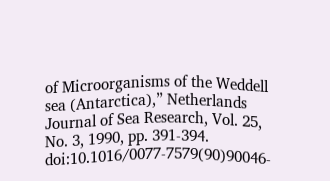of Microorganisms of the Weddell sea (Antarctica),” Netherlands Journal of Sea Research, Vol. 25, No. 3, 1990, pp. 391-394. doi:10.1016/0077-7579(90)90046-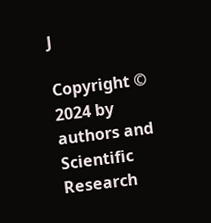J

Copyright © 2024 by authors and Scientific Research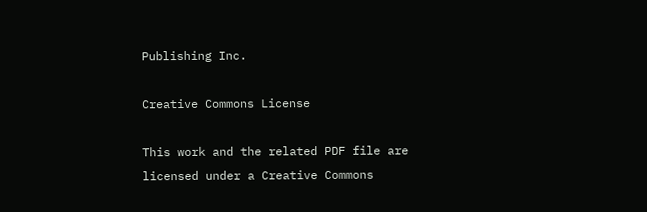Publishing Inc.

Creative Commons License

This work and the related PDF file are licensed under a Creative Commons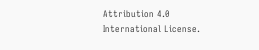Attribution 4.0 International License.